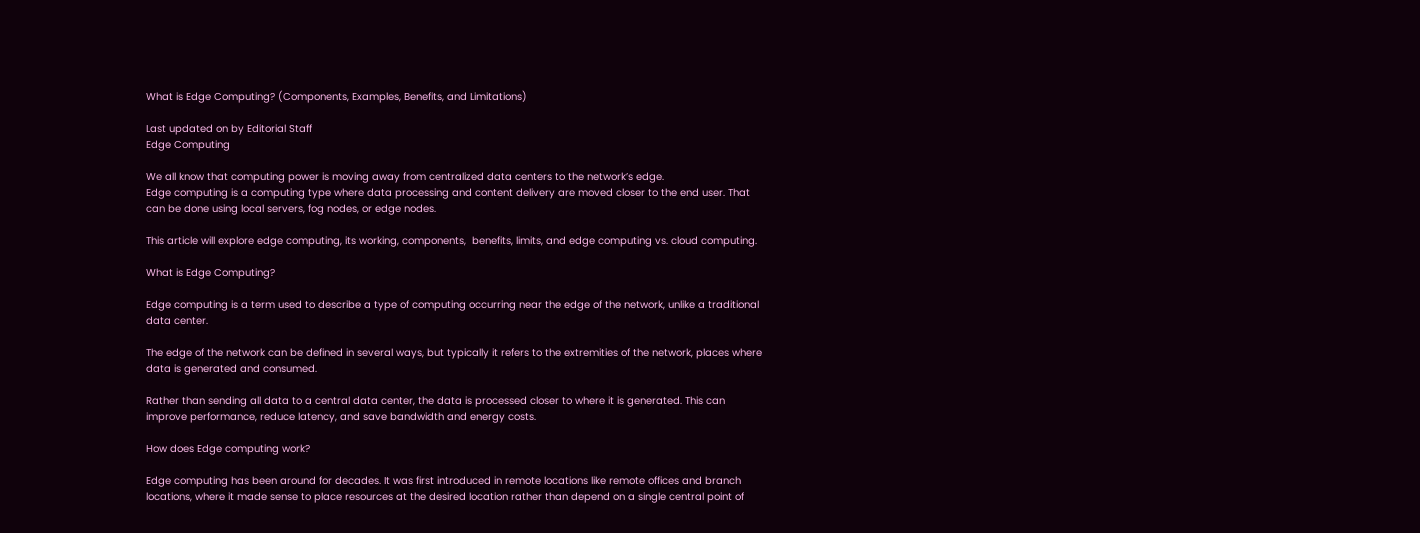What is Edge Computing? (Components, Examples, Benefits, and Limitations)

Last updated on by Editorial Staff
Edge Computing

We all know that computing power is moving away from centralized data centers to the network’s edge.
Edge computing is a computing type where data processing and content delivery are moved closer to the end user. That can be done using local servers, fog nodes, or edge nodes.

This article will explore edge computing, its working, components,  benefits, limits, and edge computing vs. cloud computing.

What is Edge Computing?

Edge computing is a term used to describe a type of computing occurring near the edge of the network, unlike a traditional data center.

The edge of the network can be defined in several ways, but typically it refers to the extremities of the network, places where data is generated and consumed.

Rather than sending all data to a central data center, the data is processed closer to where it is generated. This can improve performance, reduce latency, and save bandwidth and energy costs.

How does Edge computing work?

Edge computing has been around for decades. It was first introduced in remote locations like remote offices and branch locations, where it made sense to place resources at the desired location rather than depend on a single central point of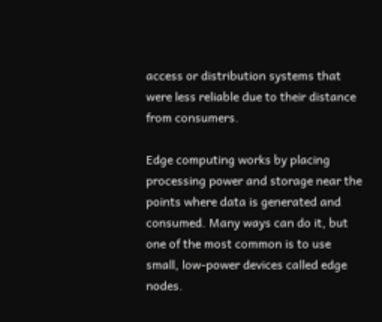access or distribution systems that were less reliable due to their distance from consumers.

Edge computing works by placing processing power and storage near the points where data is generated and consumed. Many ways can do it, but one of the most common is to use small, low-power devices called edge nodes.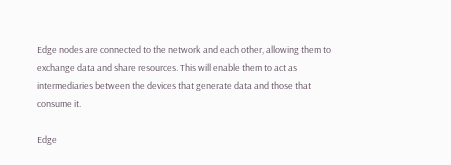Edge nodes are connected to the network and each other, allowing them to exchange data and share resources. This will enable them to act as intermediaries between the devices that generate data and those that consume it.

Edge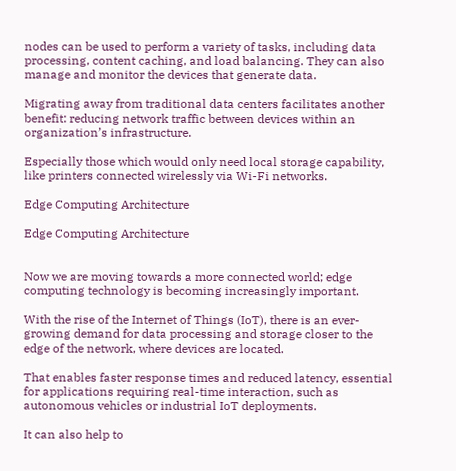nodes can be used to perform a variety of tasks, including data processing, content caching, and load balancing. They can also manage and monitor the devices that generate data.

Migrating away from traditional data centers facilitates another benefit: reducing network traffic between devices within an organization’s infrastructure.

Especially those which would only need local storage capability, like printers connected wirelessly via Wi-Fi networks.

Edge Computing Architecture

Edge Computing Architecture


Now we are moving towards a more connected world; edge computing technology is becoming increasingly important.

With the rise of the Internet of Things (IoT), there is an ever-growing demand for data processing and storage closer to the edge of the network, where devices are located.

That enables faster response times and reduced latency, essential for applications requiring real-time interaction, such as autonomous vehicles or industrial IoT deployments.

It can also help to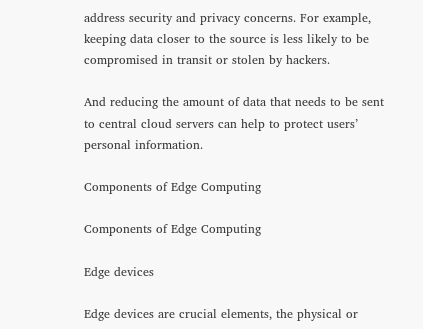address security and privacy concerns. For example, keeping data closer to the source is less likely to be compromised in transit or stolen by hackers.

And reducing the amount of data that needs to be sent to central cloud servers can help to protect users’ personal information.

Components of Edge Computing

Components of Edge Computing

Edge devices

Edge devices are crucial elements, the physical or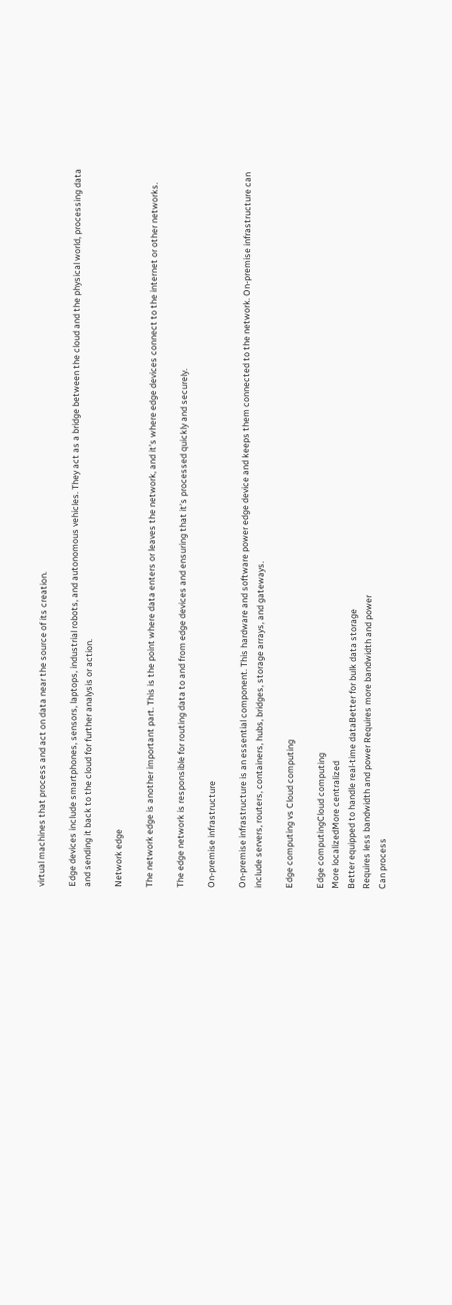virtual machines that process and act on data near the source of its creation.

Edge devices include smartphones, sensors, laptops, industrial robots, and autonomous vehicles. They act as a bridge between the cloud and the physical world, processing data and sending it back to the cloud for further analysis or action.

Network edge

The network edge is another important part. This is the point where data enters or leaves the network, and it’s where edge devices connect to the internet or other networks.

The edge network is responsible for routing data to and from edge devices and ensuring that it’s processed quickly and securely.

On-premise infrastructure

On-premise infrastructure is an essential component. This hardware and software power edge device and keeps them connected to the network. On-premise infrastructure can include servers, routers, containers, hubs, bridges, storage arrays, and gateways.

Edge computing vs Cloud computing

Edge computingCloud computing
More localizedMore centralized
Better equipped to handle real-time dataBetter for bulk data storage
Requires less bandwidth and power Requires more bandwidth and power
Can process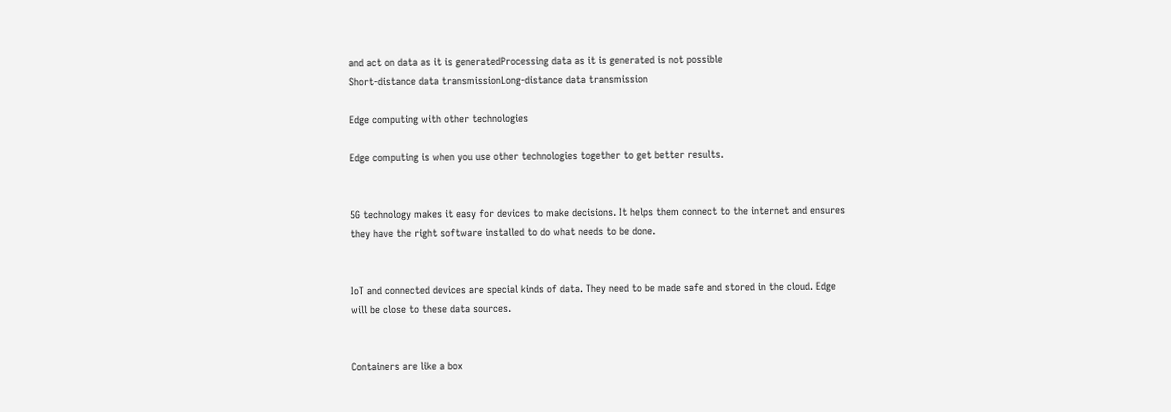and act on data as it is generatedProcessing data as it is generated is not possible
Short-distance data transmissionLong-distance data transmission

Edge computing with other technologies

Edge computing is when you use other technologies together to get better results.


5G technology makes it easy for devices to make decisions. It helps them connect to the internet and ensures they have the right software installed to do what needs to be done.


IoT and connected devices are special kinds of data. They need to be made safe and stored in the cloud. Edge will be close to these data sources.


Containers are like a box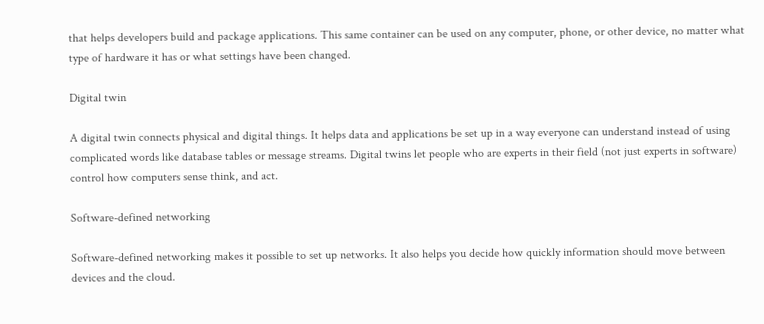that helps developers build and package applications. This same container can be used on any computer, phone, or other device, no matter what type of hardware it has or what settings have been changed.

Digital twin

A digital twin connects physical and digital things. It helps data and applications be set up in a way everyone can understand instead of using complicated words like database tables or message streams. Digital twins let people who are experts in their field (not just experts in software) control how computers sense think, and act.

Software-defined networking

Software-defined networking makes it possible to set up networks. It also helps you decide how quickly information should move between devices and the cloud.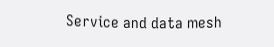Service and data mesh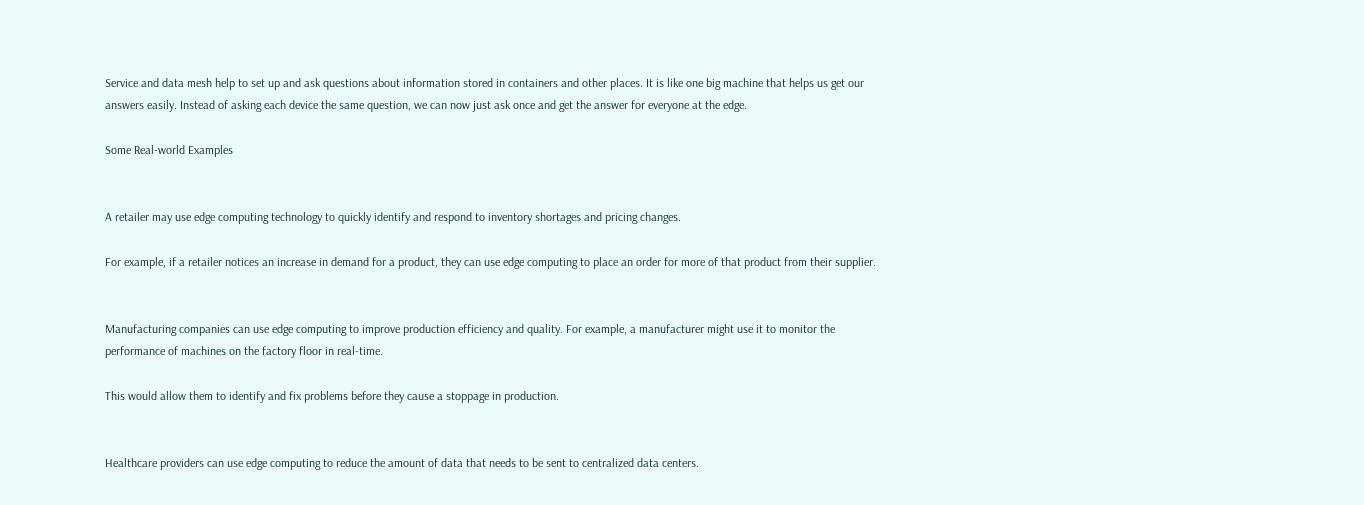Service and data mesh help to set up and ask questions about information stored in containers and other places. It is like one big machine that helps us get our answers easily. Instead of asking each device the same question, we can now just ask once and get the answer for everyone at the edge.

Some Real-world Examples


A retailer may use edge computing technology to quickly identify and respond to inventory shortages and pricing changes.

For example, if a retailer notices an increase in demand for a product, they can use edge computing to place an order for more of that product from their supplier.


Manufacturing companies can use edge computing to improve production efficiency and quality. For example, a manufacturer might use it to monitor the performance of machines on the factory floor in real-time.

This would allow them to identify and fix problems before they cause a stoppage in production.


Healthcare providers can use edge computing to reduce the amount of data that needs to be sent to centralized data centers.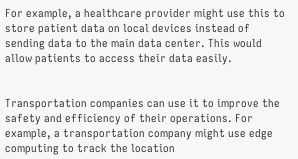For example, a healthcare provider might use this to store patient data on local devices instead of sending data to the main data center. This would allow patients to access their data easily.


Transportation companies can use it to improve the safety and efficiency of their operations. For example, a transportation company might use edge computing to track the location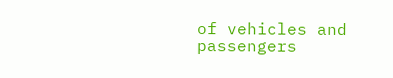of vehicles and passengers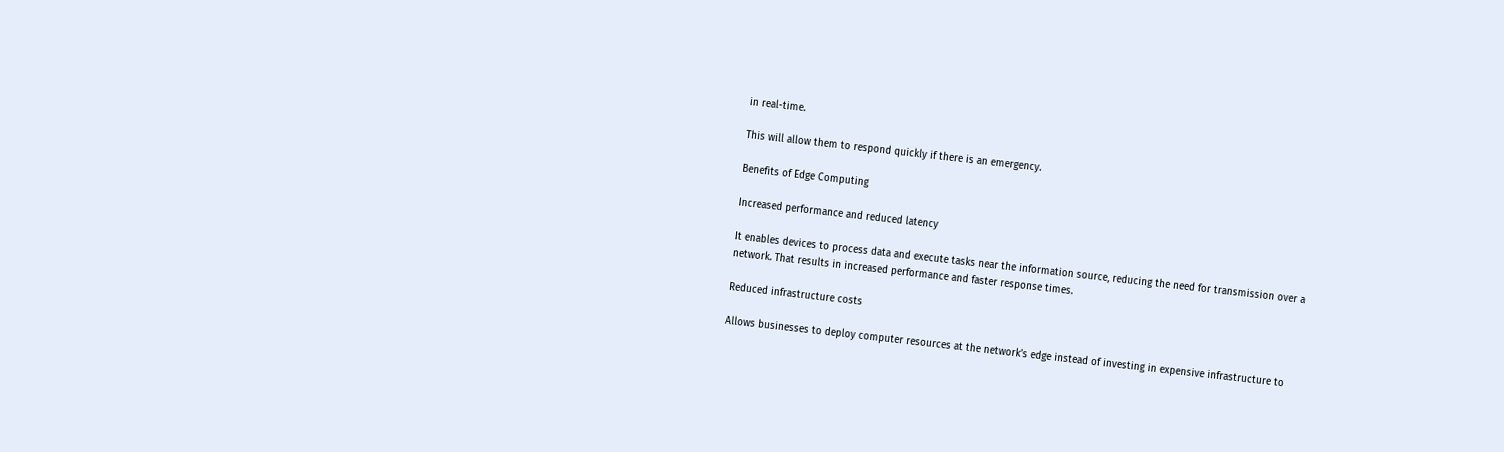in real-time.

This will allow them to respond quickly if there is an emergency.

Benefits of Edge Computing

Increased performance and reduced latency

It enables devices to process data and execute tasks near the information source, reducing the need for transmission over a network. That results in increased performance and faster response times.

Reduced infrastructure costs

Allows businesses to deploy computer resources at the network’s edge instead of investing in expensive infrastructure to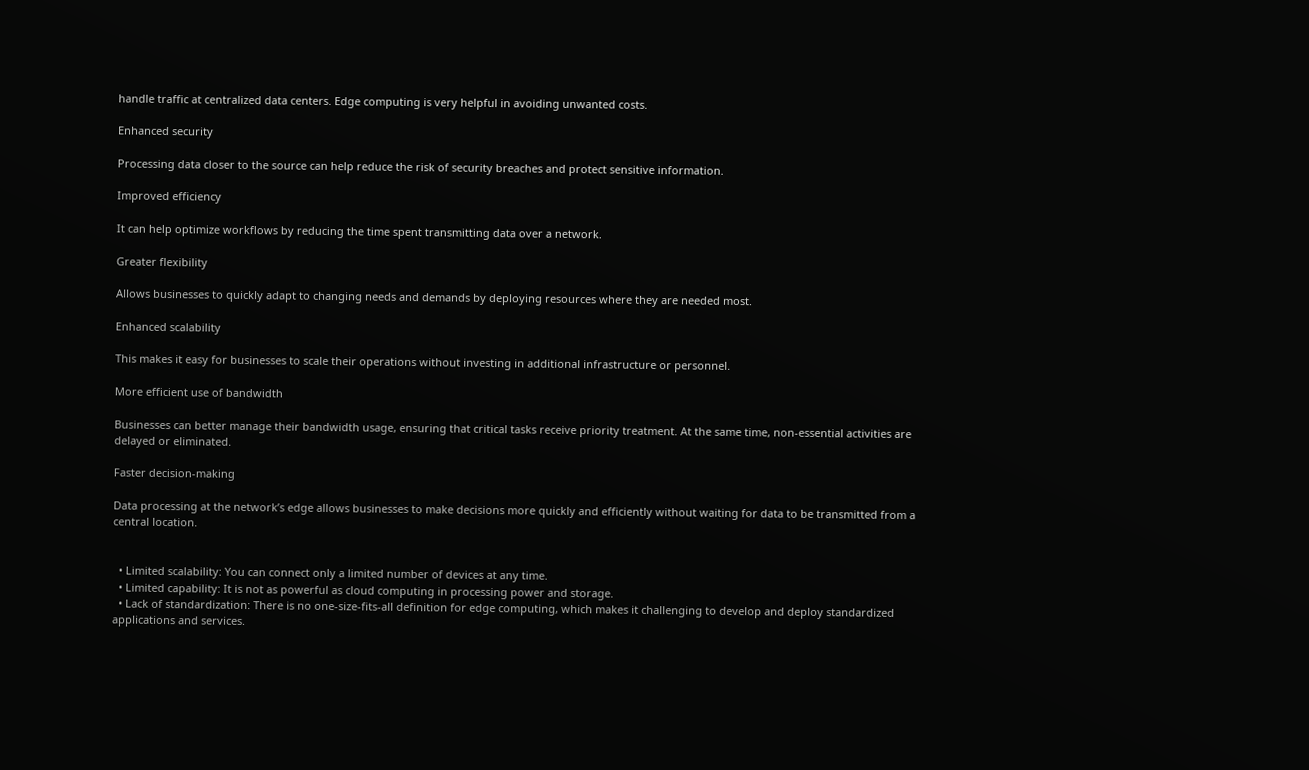handle traffic at centralized data centers. Edge computing is very helpful in avoiding unwanted costs.

Enhanced security

Processing data closer to the source can help reduce the risk of security breaches and protect sensitive information.

Improved efficiency

It can help optimize workflows by reducing the time spent transmitting data over a network.

Greater flexibility

Allows businesses to quickly adapt to changing needs and demands by deploying resources where they are needed most.

Enhanced scalability

This makes it easy for businesses to scale their operations without investing in additional infrastructure or personnel.

More efficient use of bandwidth

Businesses can better manage their bandwidth usage, ensuring that critical tasks receive priority treatment. At the same time, non-essential activities are delayed or eliminated.

Faster decision-making

Data processing at the network’s edge allows businesses to make decisions more quickly and efficiently without waiting for data to be transmitted from a central location.


  • Limited scalability: You can connect only a limited number of devices at any time.
  • Limited capability: It is not as powerful as cloud computing in processing power and storage.
  • Lack of standardization: There is no one-size-fits-all definition for edge computing, which makes it challenging to develop and deploy standardized applications and services.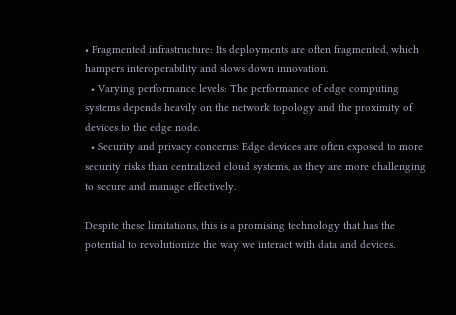• Fragmented infrastructure: Its deployments are often fragmented, which hampers interoperability and slows down innovation.
  • Varying performance levels: The performance of edge computing systems depends heavily on the network topology and the proximity of devices to the edge node.
  • Security and privacy concerns: Edge devices are often exposed to more security risks than centralized cloud systems, as they are more challenging to secure and manage effectively.

Despite these limitations, this is a promising technology that has the potential to revolutionize the way we interact with data and devices.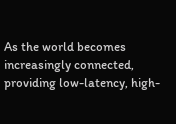As the world becomes increasingly connected, providing low-latency, high-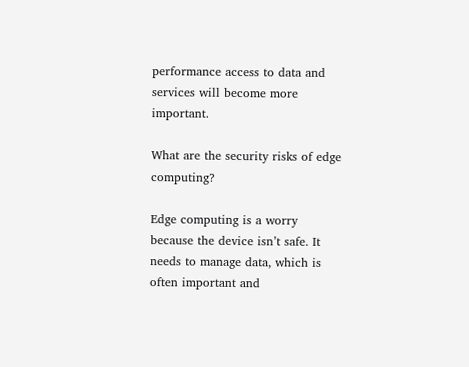performance access to data and services will become more important.

What are the security risks of edge computing?

Edge computing is a worry because the device isn’t safe. It needs to manage data, which is often important and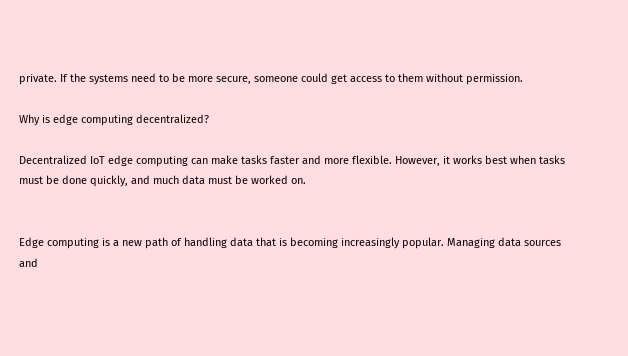private. If the systems need to be more secure, someone could get access to them without permission.

Why is edge computing decentralized?

Decentralized IoT edge computing can make tasks faster and more flexible. However, it works best when tasks must be done quickly, and much data must be worked on.


Edge computing is a new path of handling data that is becoming increasingly popular. Managing data sources and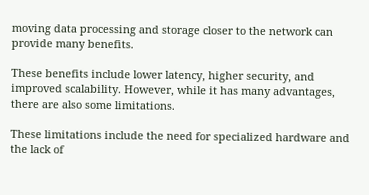moving data processing and storage closer to the network can provide many benefits.

These benefits include lower latency, higher security, and improved scalability. However, while it has many advantages, there are also some limitations.

These limitations include the need for specialized hardware and the lack of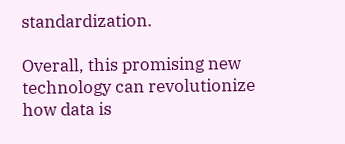standardization.

Overall, this promising new technology can revolutionize how data is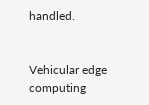handled.


Vehicular edge computing